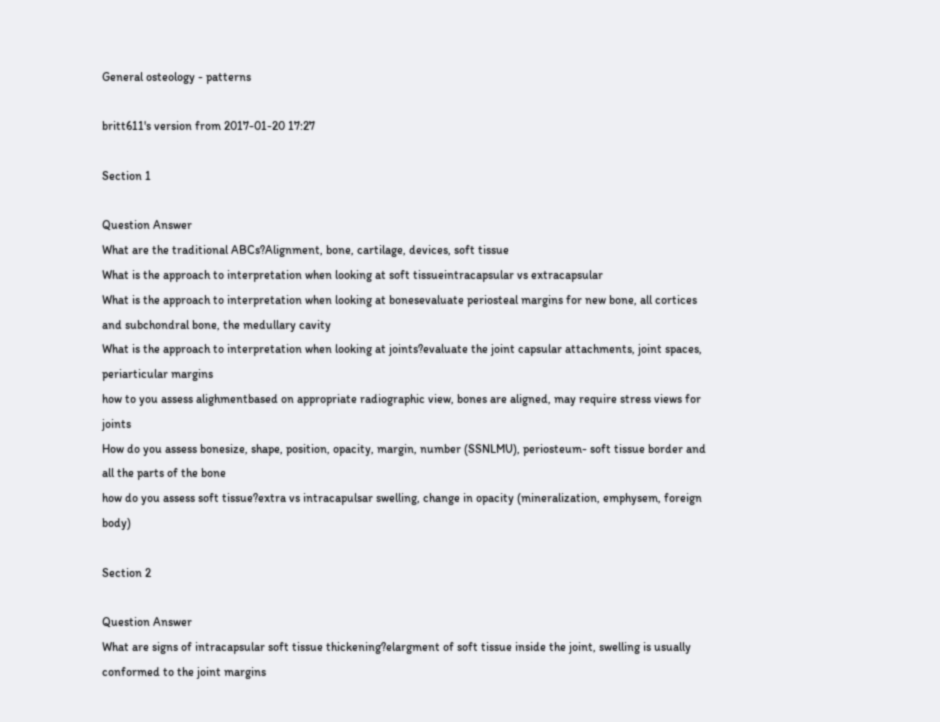General osteology - patterns

britt611's version from 2017-01-20 17:27

Section 1

Question Answer
What are the traditional ABCs?Alignment, bone, cartilage, devices, soft tissue
What is the approach to interpretation when looking at soft tissueintracapsular vs extracapsular
What is the approach to interpretation when looking at bonesevaluate periosteal margins for new bone, all cortices and subchondral bone, the medullary cavity
What is the approach to interpretation when looking at joints?evaluate the joint capsular attachments, joint spaces, periarticular margins
how to you assess alighmentbased on appropriate radiographic view, bones are aligned, may require stress views for joints
How do you assess bonesize, shape, position, opacity, margin, number (SSNLMU), periosteum- soft tissue border and all the parts of the bone
how do you assess soft tissue?extra vs intracapulsar swelling, change in opacity (mineralization, emphysem, foreign body)

Section 2

Question Answer
What are signs of intracapsular soft tissue thickening?elargment of soft tissue inside the joint, swelling is usually conformed to the joint margins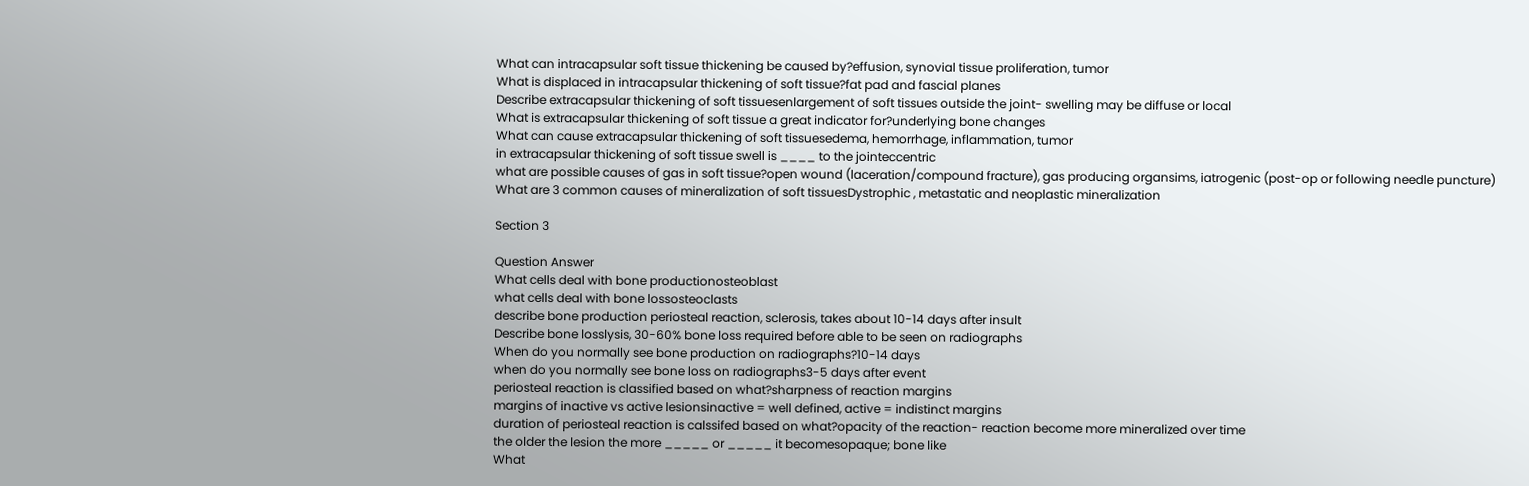What can intracapsular soft tissue thickening be caused by?effusion, synovial tissue proliferation, tumor
What is displaced in intracapsular thickening of soft tissue?fat pad and fascial planes
Describe extracapsular thickening of soft tissuesenlargement of soft tissues outside the joint- swelling may be diffuse or local
What is extracapsular thickening of soft tissue a great indicator for?underlying bone changes
What can cause extracapsular thickening of soft tissuesedema, hemorrhage, inflammation, tumor
in extracapsular thickening of soft tissue swell is ____ to the jointeccentric
what are possible causes of gas in soft tissue?open wound (laceration/compound fracture), gas producing organsims, iatrogenic (post-op or following needle puncture)
What are 3 common causes of mineralization of soft tissuesDystrophic , metastatic and neoplastic mineralization

Section 3

Question Answer
What cells deal with bone productionosteoblast
what cells deal with bone lossosteoclasts
describe bone production periosteal reaction, sclerosis, takes about 10-14 days after insult
Describe bone losslysis, 30-60% bone loss required before able to be seen on radiographs
When do you normally see bone production on radiographs?10-14 days
when do you normally see bone loss on radiographs3-5 days after event
periosteal reaction is classified based on what?sharpness of reaction margins
margins of inactive vs active lesionsinactive = well defined, active = indistinct margins
duration of periosteal reaction is calssifed based on what?opacity of the reaction- reaction become more mineralized over time
the older the lesion the more _____ or _____ it becomesopaque; bone like
What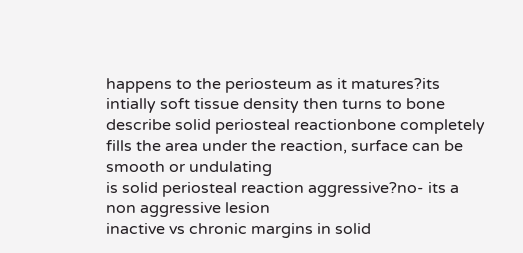happens to the periosteum as it matures?its intially soft tissue density then turns to bone
describe solid periosteal reactionbone completely fills the area under the reaction, surface can be smooth or undulating
is solid periosteal reaction aggressive?no- its a non aggressive lesion
inactive vs chronic margins in solid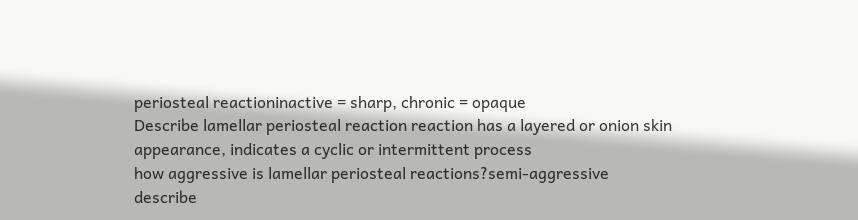periosteal reactioninactive = sharp, chronic = opaque
Describe lamellar periosteal reaction reaction has a layered or onion skin appearance, indicates a cyclic or intermittent process
how aggressive is lamellar periosteal reactions?semi-aggressive
describe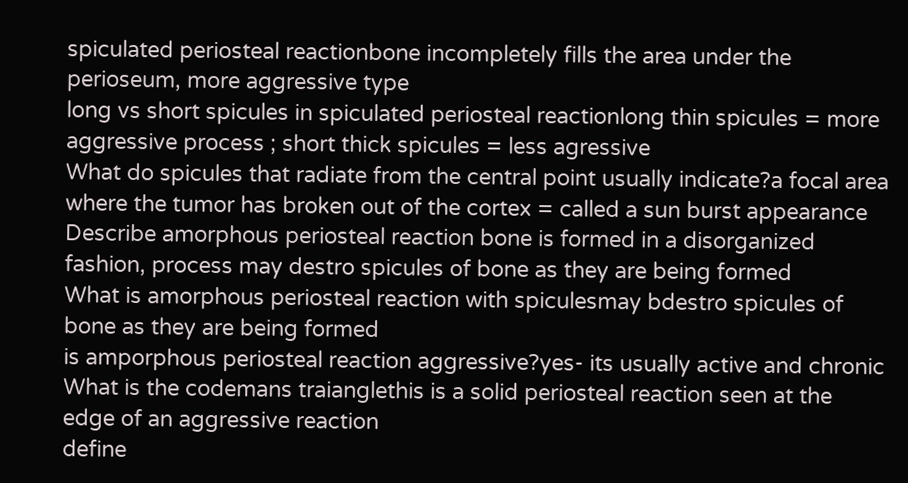spiculated periosteal reactionbone incompletely fills the area under the perioseum, more aggressive type
long vs short spicules in spiculated periosteal reactionlong thin spicules = more aggressive process ; short thick spicules = less agressive
What do spicules that radiate from the central point usually indicate?a focal area where the tumor has broken out of the cortex = called a sun burst appearance
Describe amorphous periosteal reaction bone is formed in a disorganized fashion, process may destro spicules of bone as they are being formed
What is amorphous periosteal reaction with spiculesmay bdestro spicules of bone as they are being formed
is amporphous periosteal reaction aggressive?yes- its usually active and chronic
What is the codemans traianglethis is a solid periosteal reaction seen at the edge of an aggressive reaction
define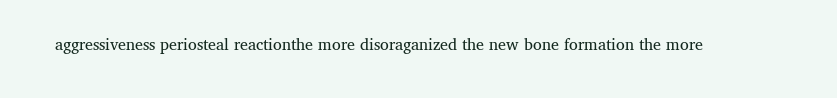aggressiveness periosteal reactionthe more disoraganized the new bone formation the more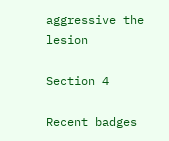aggressive the lesion

Section 4

Recent badges